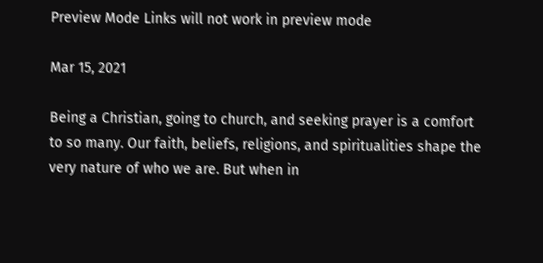Preview Mode Links will not work in preview mode

Mar 15, 2021

Being a Christian, going to church, and seeking prayer is a comfort to so many. Our faith, beliefs, religions, and spiritualities shape the very nature of who we are. But when in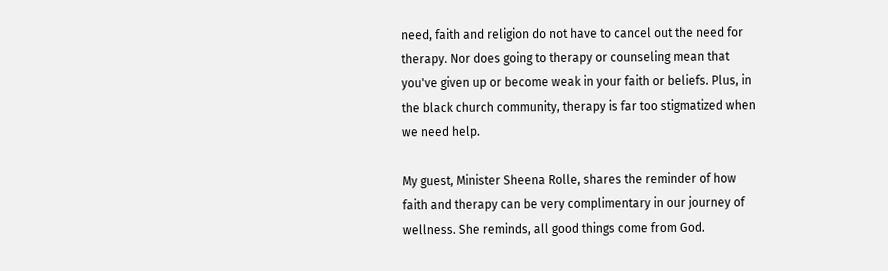need, faith and religion do not have to cancel out the need for therapy. Nor does going to therapy or counseling mean that you've given up or become weak in your faith or beliefs. Plus, in the black church community, therapy is far too stigmatized when we need help.

My guest, Minister Sheena Rolle, shares the reminder of how faith and therapy can be very complimentary in our journey of wellness. She reminds, all good things come from God.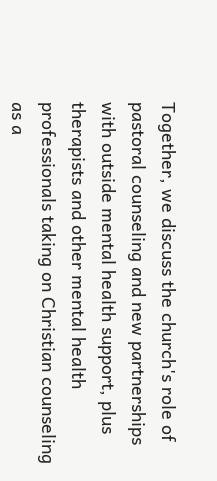Together, we discuss the church's role of pastoral counseling and new partnerships with outside mental health support, plus therapists and other mental health professionals taking on Christian counseling as a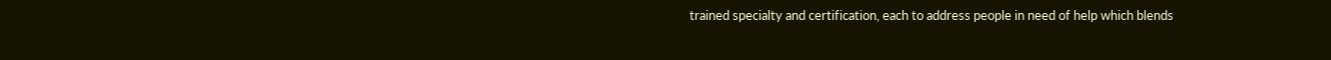trained specialty and certification, each to address people in need of help which blends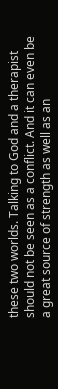these two worlds. Talking to God and a therapist should not be seen as a conflict. And it can even be a great source of strength as well as an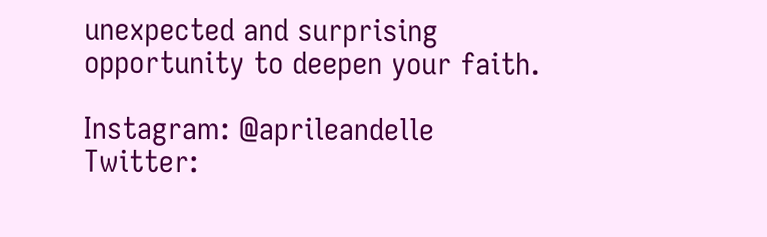unexpected and surprising opportunity to deepen your faith.

Instagram: @aprileandelle
Twitter: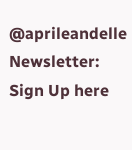@aprileandelle
Newsletter: Sign Up here